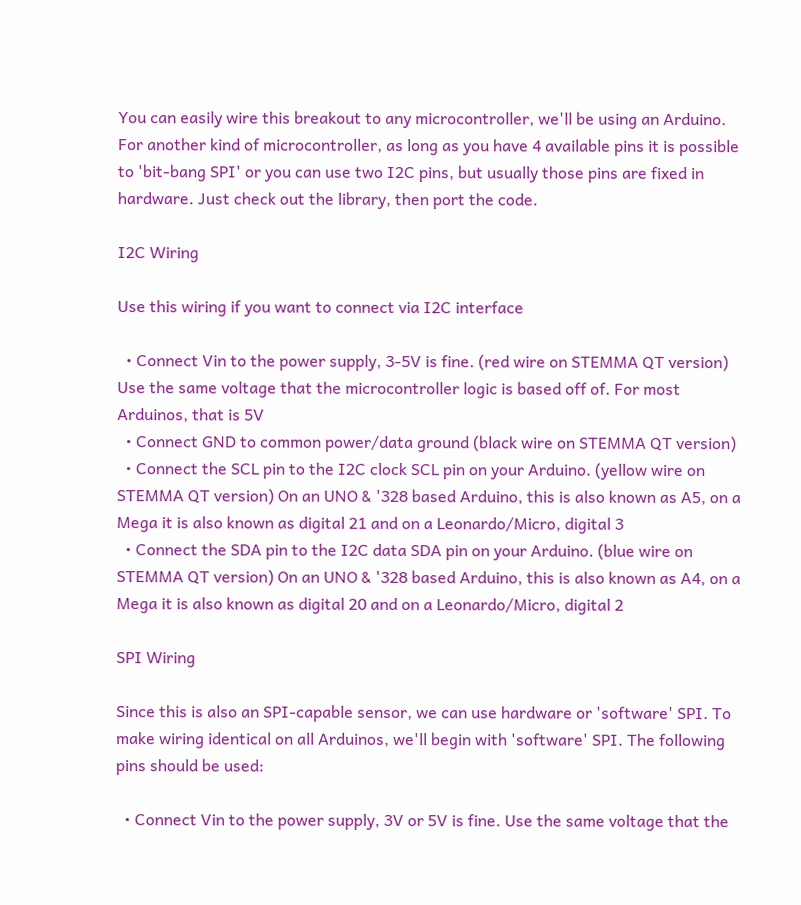You can easily wire this breakout to any microcontroller, we'll be using an Arduino. For another kind of microcontroller, as long as you have 4 available pins it is possible to 'bit-bang SPI' or you can use two I2C pins, but usually those pins are fixed in hardware. Just check out the library, then port the code.

I2C Wiring

Use this wiring if you want to connect via I2C interface

  • Connect Vin to the power supply, 3-5V is fine. (red wire on STEMMA QT version) Use the same voltage that the microcontroller logic is based off of. For most Arduinos, that is 5V
  • Connect GND to common power/data ground (black wire on STEMMA QT version)
  • Connect the SCL pin to the I2C clock SCL pin on your Arduino. (yellow wire on STEMMA QT version) On an UNO & '328 based Arduino, this is also known as A5, on a Mega it is also known as digital 21 and on a Leonardo/Micro, digital 3
  • Connect the SDA pin to the I2C data SDA pin on your Arduino. (blue wire on STEMMA QT version) On an UNO & '328 based Arduino, this is also known as A4, on a Mega it is also known as digital 20 and on a Leonardo/Micro, digital 2

SPI Wiring

Since this is also an SPI-capable sensor, we can use hardware or 'software' SPI. To make wiring identical on all Arduinos, we'll begin with 'software' SPI. The following pins should be used:

  • Connect Vin to the power supply, 3V or 5V is fine. Use the same voltage that the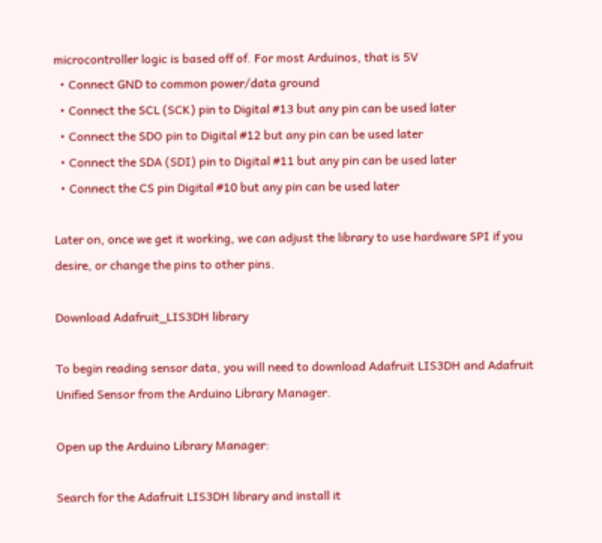microcontroller logic is based off of. For most Arduinos, that is 5V
  • Connect GND to common power/data ground
  • Connect the SCL (SCK) pin to Digital #13 but any pin can be used later
  • Connect the SDO pin to Digital #12 but any pin can be used later
  • Connect the SDA (SDI) pin to Digital #11 but any pin can be used later
  • Connect the CS pin Digital #10 but any pin can be used later

Later on, once we get it working, we can adjust the library to use hardware SPI if you desire, or change the pins to other pins.

Download Adafruit_LIS3DH library

To begin reading sensor data, you will need to download Adafruit LIS3DH and Adafruit Unified Sensor from the Arduino Library Manager.

Open up the Arduino Library Manager:

Search for the Adafruit LIS3DH library and install it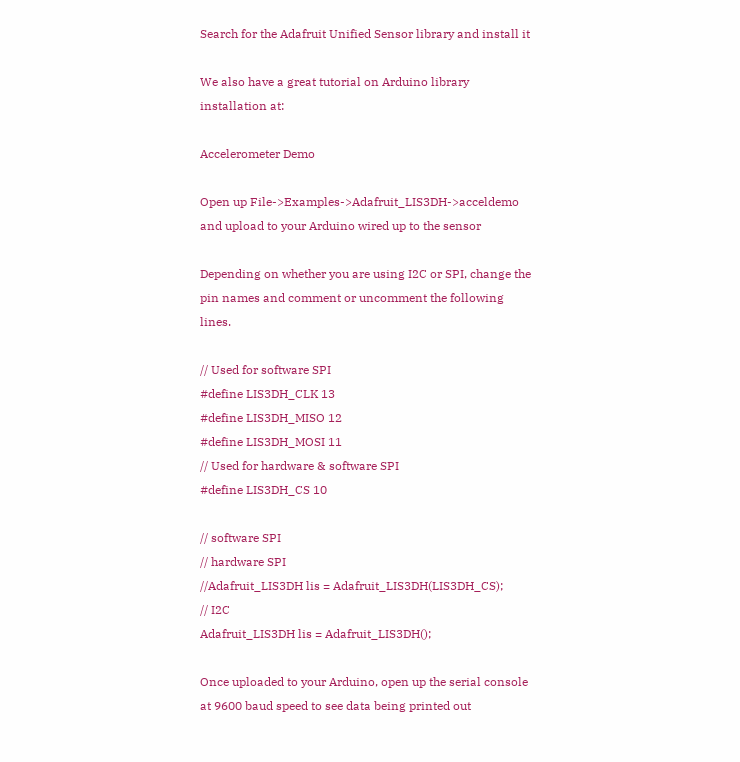Search for the Adafruit Unified Sensor library and install it

We also have a great tutorial on Arduino library installation at:

Accelerometer Demo

Open up File->Examples->Adafruit_LIS3DH->acceldemo and upload to your Arduino wired up to the sensor

Depending on whether you are using I2C or SPI, change the pin names and comment or uncomment the following lines.

// Used for software SPI
#define LIS3DH_CLK 13
#define LIS3DH_MISO 12
#define LIS3DH_MOSI 11
// Used for hardware & software SPI
#define LIS3DH_CS 10

// software SPI
// hardware SPI
//Adafruit_LIS3DH lis = Adafruit_LIS3DH(LIS3DH_CS);
// I2C
Adafruit_LIS3DH lis = Adafruit_LIS3DH();

Once uploaded to your Arduino, open up the serial console at 9600 baud speed to see data being printed out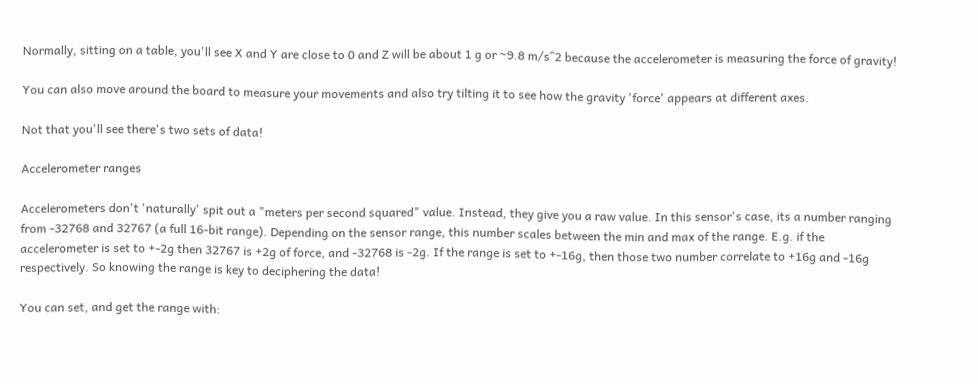Normally, sitting on a table, you'll see X and Y are close to 0 and Z will be about 1 g or ~9.8 m/s^2 because the accelerometer is measuring the force of gravity!

You can also move around the board to measure your movements and also try tilting it to see how the gravity 'force' appears at different axes.

Not that you'll see there's two sets of data!

Accelerometer ranges

Accelerometers don't 'naturally' spit out a "meters per second squared" value. Instead, they give you a raw value. In this sensor's case, its a number ranging from -32768 and 32767 (a full 16-bit range). Depending on the sensor range, this number scales between the min and max of the range. E.g. if the accelerometer is set to +-2g then 32767 is +2g of force, and -32768 is -2g. If the range is set to +-16g, then those two number correlate to +16g and -16g respectively. So knowing the range is key to deciphering the data!

You can set, and get the range with: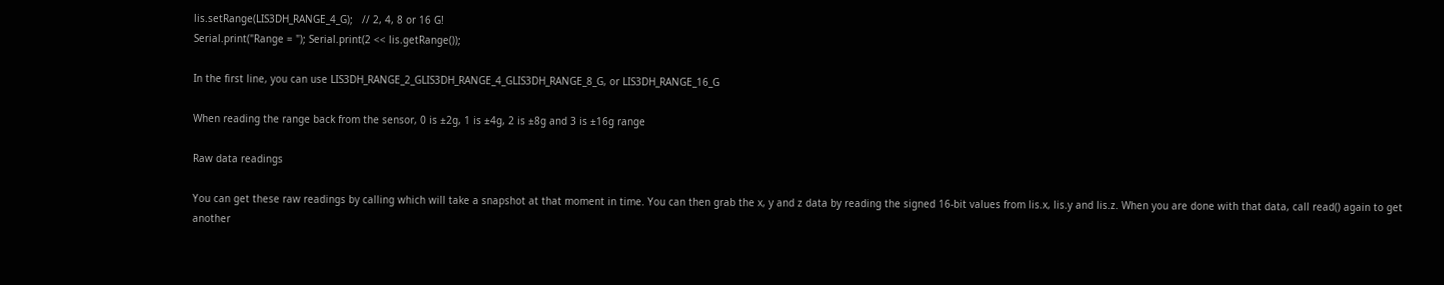lis.setRange(LIS3DH_RANGE_4_G);   // 2, 4, 8 or 16 G!
Serial.print("Range = "); Serial.print(2 << lis.getRange());

In the first line, you can use LIS3DH_RANGE_2_GLIS3DH_RANGE_4_GLIS3DH_RANGE_8_G, or LIS3DH_RANGE_16_G

When reading the range back from the sensor, 0 is ±2g, 1 is ±4g, 2 is ±8g and 3 is ±16g range

Raw data readings

You can get these raw readings by calling which will take a snapshot at that moment in time. You can then grab the x, y and z data by reading the signed 16-bit values from lis.x, lis.y and lis.z. When you are done with that data, call read() again to get another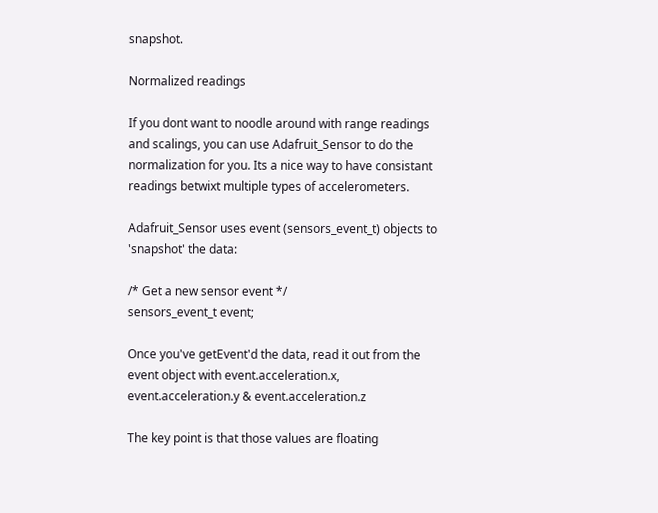snapshot.

Normalized readings

If you dont want to noodle around with range readings and scalings, you can use Adafruit_Sensor to do the normalization for you. Its a nice way to have consistant readings betwixt multiple types of accelerometers.

Adafruit_Sensor uses event (sensors_event_t) objects to 'snapshot' the data:

/* Get a new sensor event */
sensors_event_t event;

Once you've getEvent'd the data, read it out from the event object with event.acceleration.x, event.acceleration.y & event.acceleration.z

The key point is that those values are floating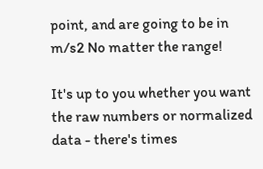point, and are going to be in m/s2 No matter the range!

It's up to you whether you want the raw numbers or normalized data - there's times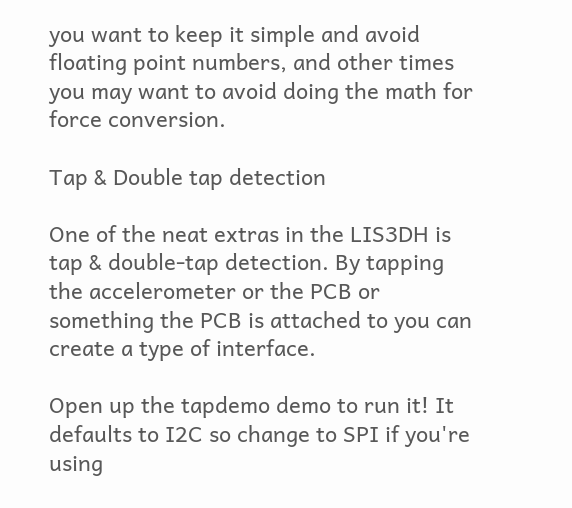you want to keep it simple and avoid floating point numbers, and other times you may want to avoid doing the math for force conversion.

Tap & Double tap detection

One of the neat extras in the LIS3DH is tap & double-tap detection. By tapping the accelerometer or the PCB or something the PCB is attached to you can create a type of interface.

Open up the tapdemo demo to run it! It defaults to I2C so change to SPI if you're using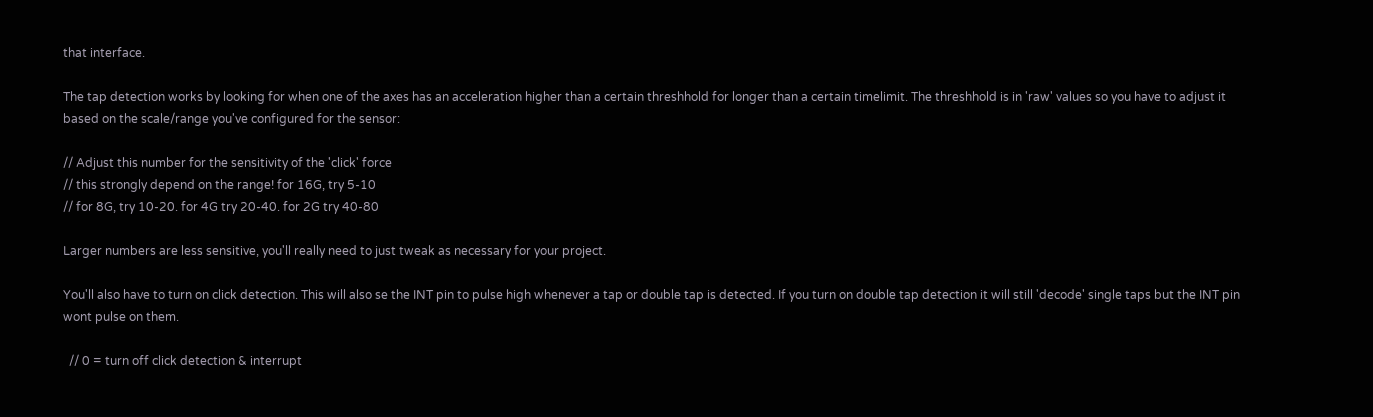that interface.

The tap detection works by looking for when one of the axes has an acceleration higher than a certain threshhold for longer than a certain timelimit. The threshhold is in 'raw' values so you have to adjust it based on the scale/range you've configured for the sensor:

// Adjust this number for the sensitivity of the 'click' force
// this strongly depend on the range! for 16G, try 5-10
// for 8G, try 10-20. for 4G try 20-40. for 2G try 40-80

Larger numbers are less sensitive, you'll really need to just tweak as necessary for your project.

You'll also have to turn on click detection. This will also se the INT pin to pulse high whenever a tap or double tap is detected. If you turn on double tap detection it will still 'decode' single taps but the INT pin wont pulse on them.

  // 0 = turn off click detection & interrupt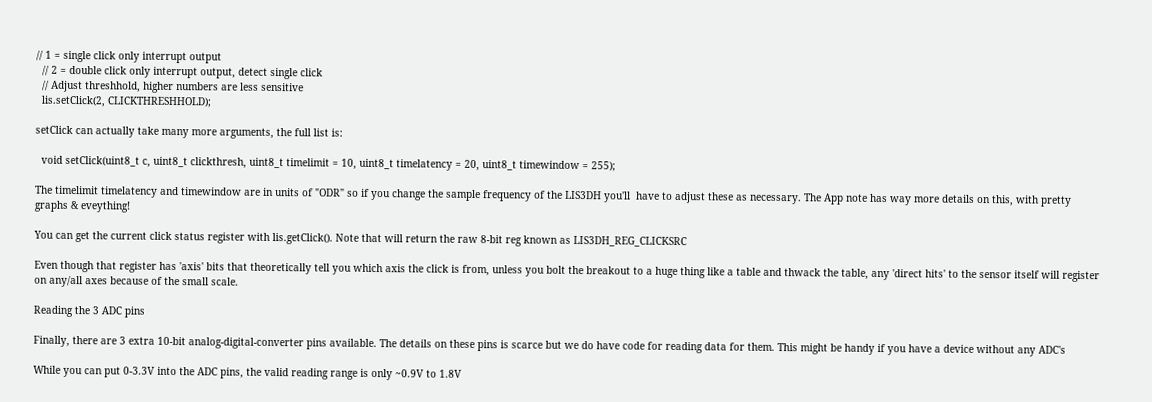// 1 = single click only interrupt output
  // 2 = double click only interrupt output, detect single click
  // Adjust threshhold, higher numbers are less sensitive
  lis.setClick(2, CLICKTHRESHHOLD);

setClick can actually take many more arguments, the full list is:

  void setClick(uint8_t c, uint8_t clickthresh, uint8_t timelimit = 10, uint8_t timelatency = 20, uint8_t timewindow = 255);

The timelimit timelatency and timewindow are in units of "ODR" so if you change the sample frequency of the LIS3DH you'll  have to adjust these as necessary. The App note has way more details on this, with pretty graphs & eveything!

You can get the current click status register with lis.getClick(). Note that will return the raw 8-bit reg known as LIS3DH_REG_CLICKSRC

Even though that register has 'axis' bits that theoretically tell you which axis the click is from, unless you bolt the breakout to a huge thing like a table and thwack the table, any 'direct hits' to the sensor itself will register on any/all axes because of the small scale.

Reading the 3 ADC pins

Finally, there are 3 extra 10-bit analog-digital-converter pins available. The details on these pins is scarce but we do have code for reading data for them. This might be handy if you have a device without any ADC's

While you can put 0-3.3V into the ADC pins, the valid reading range is only ~0.9V to 1.8V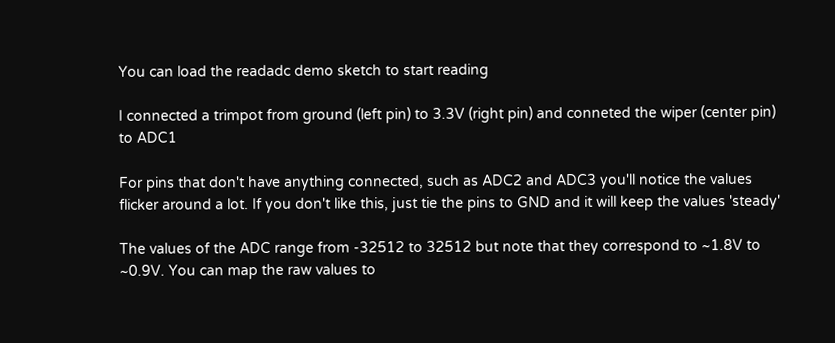You can load the readadc demo sketch to start reading

I connected a trimpot from ground (left pin) to 3.3V (right pin) and conneted the wiper (center pin) to ADC1

For pins that don't have anything connected, such as ADC2 and ADC3 you'll notice the values flicker around a lot. If you don't like this, just tie the pins to GND and it will keep the values 'steady'

The values of the ADC range from -32512 to 32512 but note that they correspond to ~1.8V to ~0.9V. You can map the raw values to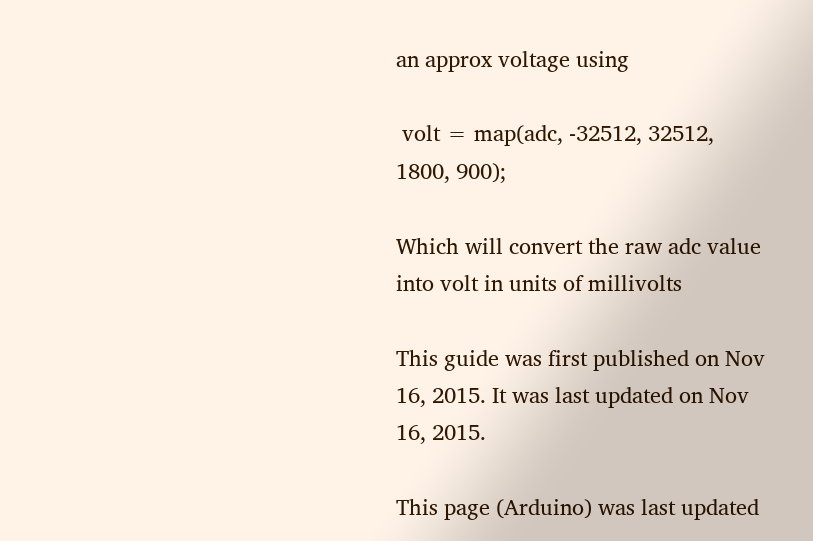an approx voltage using

 volt = map(adc, -32512, 32512, 1800, 900);

Which will convert the raw adc value into volt in units of millivolts

This guide was first published on Nov 16, 2015. It was last updated on Nov 16, 2015.

This page (Arduino) was last updated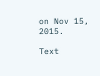on Nov 15, 2015.

Text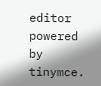editor powered by tinymce.